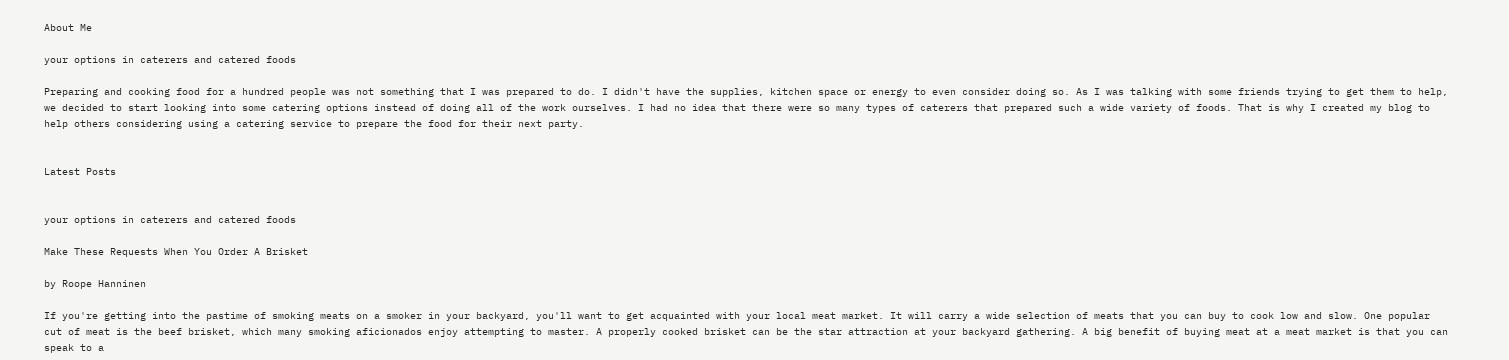About Me

your options in caterers and catered foods

Preparing and cooking food for a hundred people was not something that I was prepared to do. I didn't have the supplies, kitchen space or energy to even consider doing so. As I was talking with some friends trying to get them to help, we decided to start looking into some catering options instead of doing all of the work ourselves. I had no idea that there were so many types of caterers that prepared such a wide variety of foods. That is why I created my blog to help others considering using a catering service to prepare the food for their next party.


Latest Posts


your options in caterers and catered foods

Make These Requests When You Order A Brisket

by Roope Hanninen

If you're getting into the pastime of smoking meats on a smoker in your backyard, you'll want to get acquainted with your local meat market. It will carry a wide selection of meats that you can buy to cook low and slow. One popular cut of meat is the beef brisket, which many smoking aficionados enjoy attempting to master. A properly cooked brisket can be the star attraction at your backyard gathering. A big benefit of buying meat at a meat market is that you can speak to a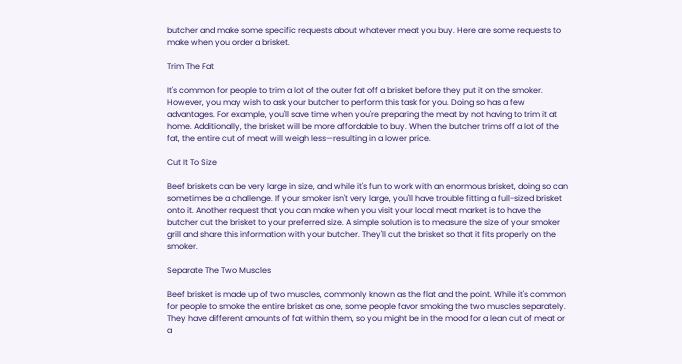butcher and make some specific requests about whatever meat you buy. Here are some requests to make when you order a brisket.

Trim The Fat

It's common for people to trim a lot of the outer fat off a brisket before they put it on the smoker. However, you may wish to ask your butcher to perform this task for you. Doing so has a few advantages. For example, you'll save time when you're preparing the meat by not having to trim it at home. Additionally, the brisket will be more affordable to buy. When the butcher trims off a lot of the fat, the entire cut of meat will weigh less—resulting in a lower price.

Cut It To Size

Beef briskets can be very large in size, and while it's fun to work with an enormous brisket, doing so can sometimes be a challenge. If your smoker isn't very large, you'll have trouble fitting a full-sized brisket onto it. Another request that you can make when you visit your local meat market is to have the butcher cut the brisket to your preferred size. A simple solution is to measure the size of your smoker grill and share this information with your butcher. They'll cut the brisket so that it fits properly on the smoker.

Separate The Two Muscles

Beef brisket is made up of two muscles, commonly known as the flat and the point. While it's common for people to smoke the entire brisket as one, some people favor smoking the two muscles separately. They have different amounts of fat within them, so you might be in the mood for a lean cut of meat or a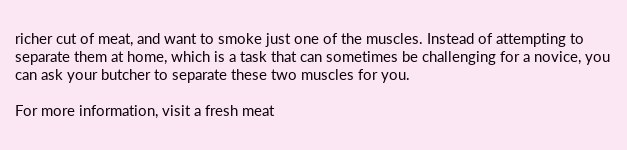richer cut of meat, and want to smoke just one of the muscles. Instead of attempting to separate them at home, which is a task that can sometimes be challenging for a novice, you can ask your butcher to separate these two muscles for you.

For more information, visit a fresh meat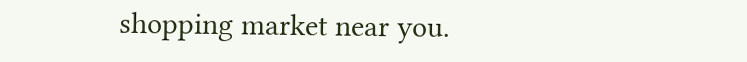shopping market near you.